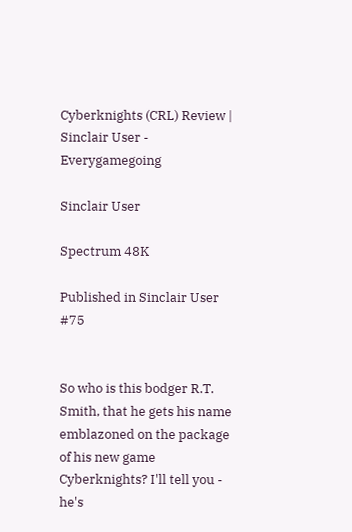Cyberknights (CRL) Review | Sinclair User - Everygamegoing

Sinclair User

Spectrum 48K

Published in Sinclair User #75


So who is this bodger R.T. Smith, that he gets his name emblazoned on the package of his new game Cyberknights? I'll tell you - he's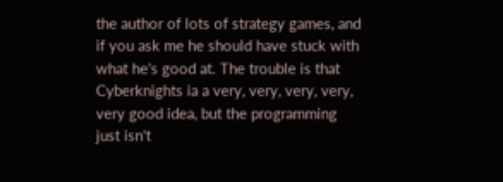the author of lots of strategy games, and if you ask me he should have stuck with what he's good at. The trouble is that Cyberknights ia a very, very, very, very, very good idea, but the programming just isn't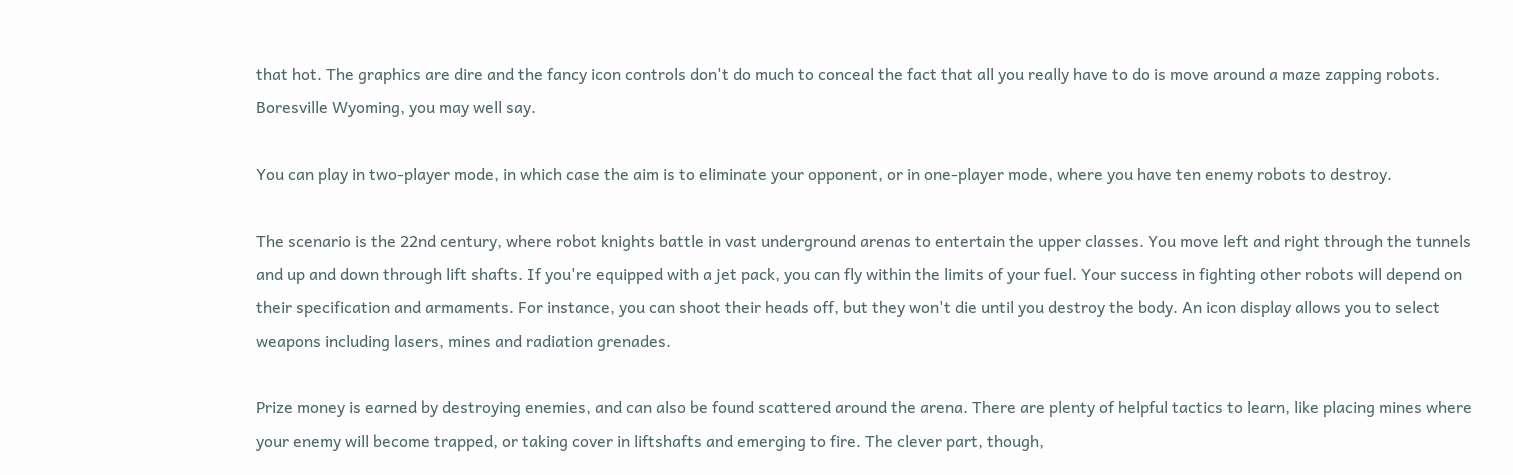that hot. The graphics are dire and the fancy icon controls don't do much to conceal the fact that all you really have to do is move around a maze zapping robots. Boresville Wyoming, you may well say.

You can play in two-player mode, in which case the aim is to eliminate your opponent, or in one-player mode, where you have ten enemy robots to destroy.

The scenario is the 22nd century, where robot knights battle in vast underground arenas to entertain the upper classes. You move left and right through the tunnels and up and down through lift shafts. If you're equipped with a jet pack, you can fly within the limits of your fuel. Your success in fighting other robots will depend on their specification and armaments. For instance, you can shoot their heads off, but they won't die until you destroy the body. An icon display allows you to select weapons including lasers, mines and radiation grenades.

Prize money is earned by destroying enemies, and can also be found scattered around the arena. There are plenty of helpful tactics to learn, like placing mines where your enemy will become trapped, or taking cover in liftshafts and emerging to fire. The clever part, though,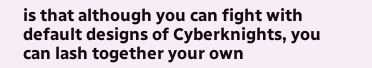is that although you can fight with default designs of Cyberknights, you can lash together your own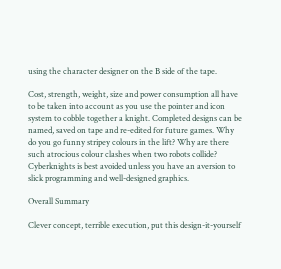using the character designer on the B side of the tape.

Cost, strength, weight, size and power consumption all have to be taken into account as you use the pointer and icon system to cobble together a knight. Completed designs can be named, saved on tape and re-edited for future games. Why do you go funny stripey colours in the lift? Why are there such atrocious colour clashes when two robots collide? Cyberknights is best avoided unless you have an aversion to slick programming and well-designed graphics.

Overall Summary

Clever concept, terrible execution, put this design-it-yourself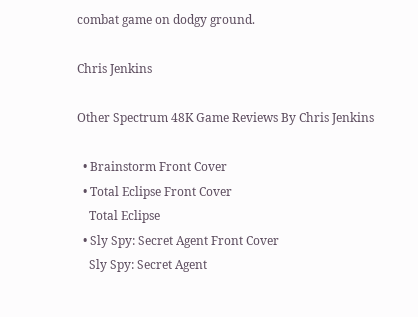combat game on dodgy ground.

Chris Jenkins

Other Spectrum 48K Game Reviews By Chris Jenkins

  • Brainstorm Front Cover
  • Total Eclipse Front Cover
    Total Eclipse
  • Sly Spy: Secret Agent Front Cover
    Sly Spy: Secret Agent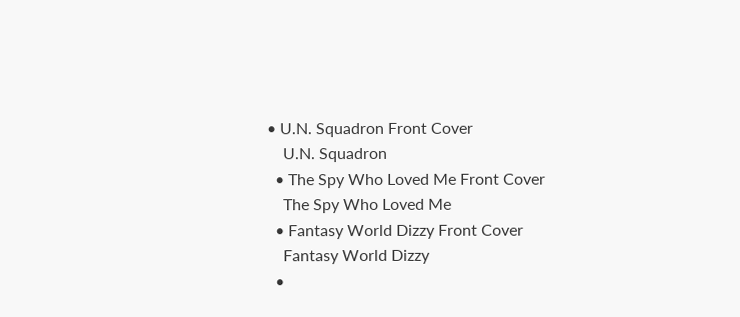• U.N. Squadron Front Cover
    U.N. Squadron
  • The Spy Who Loved Me Front Cover
    The Spy Who Loved Me
  • Fantasy World Dizzy Front Cover
    Fantasy World Dizzy
  •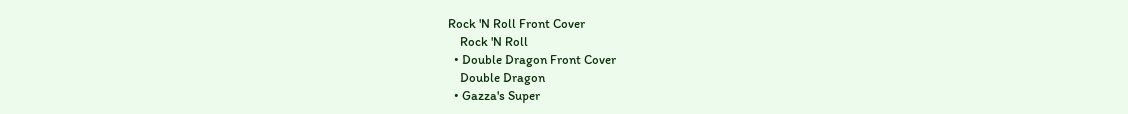Rock 'N Roll Front Cover
    Rock 'N Roll
  • Double Dragon Front Cover
    Double Dragon
  • Gazza's Super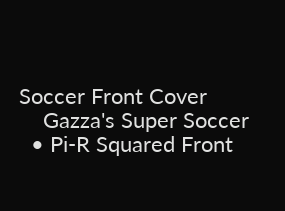Soccer Front Cover
    Gazza's Super Soccer
  • Pi-R Squared Front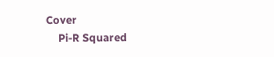Cover
    Pi-R Squared